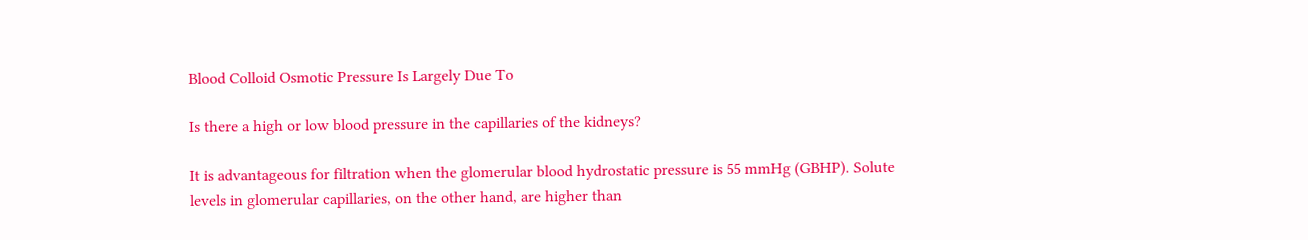Blood Colloid Osmotic Pressure Is Largely Due To

Is there a high or low blood pressure in the capillaries of the kidneys?

It is advantageous for filtration when the glomerular blood hydrostatic pressure is 55 mmHg (GBHP). Solute levels in glomerular capillaries, on the other hand, are higher than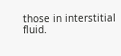those in interstitial fluid.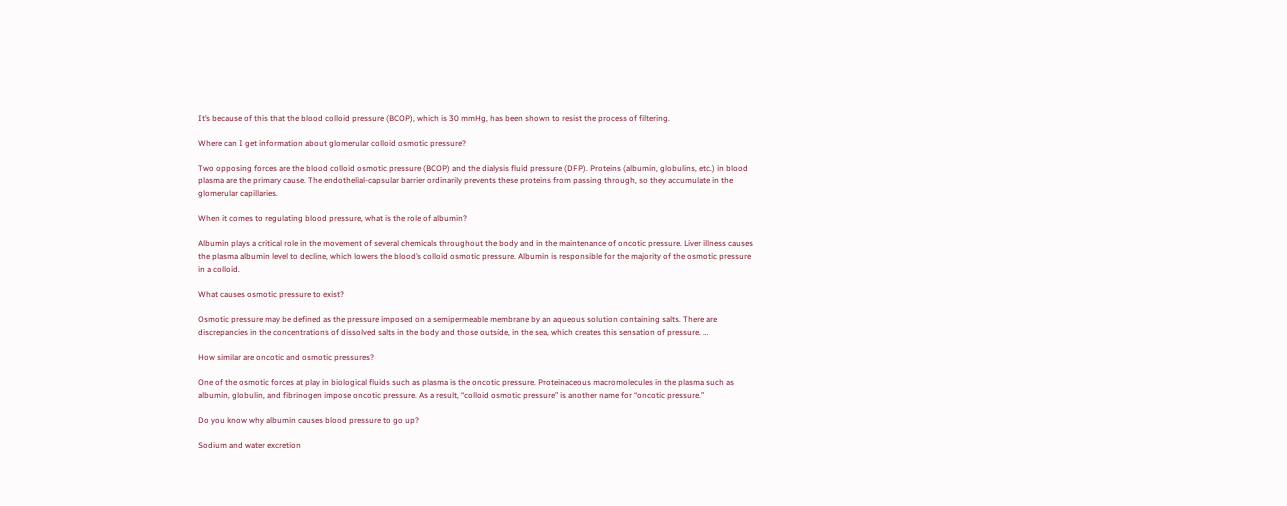It’s because of this that the blood colloid pressure (BCOP), which is 30 mmHg, has been shown to resist the process of filtering.

Where can I get information about glomerular colloid osmotic pressure?

Two opposing forces are the blood colloid osmotic pressure (BCOP) and the dialysis fluid pressure (DFP). Proteins (albumin, globulins, etc.) in blood plasma are the primary cause. The endothelial-capsular barrier ordinarily prevents these proteins from passing through, so they accumulate in the glomerular capillaries.

When it comes to regulating blood pressure, what is the role of albumin?

Albumin plays a critical role in the movement of several chemicals throughout the body and in the maintenance of oncotic pressure. Liver illness causes the plasma albumin level to decline, which lowers the blood’s colloid osmotic pressure. Albumin is responsible for the majority of the osmotic pressure in a colloid.

What causes osmotic pressure to exist?

Osmotic pressure may be defined as the pressure imposed on a semipermeable membrane by an aqueous solution containing salts. There are discrepancies in the concentrations of dissolved salts in the body and those outside, in the sea, which creates this sensation of pressure. …

How similar are oncotic and osmotic pressures?

One of the osmotic forces at play in biological fluids such as plasma is the oncotic pressure. Proteinaceous macromolecules in the plasma such as albumin, globulin, and fibrinogen impose oncotic pressure. As a result, “colloid osmotic pressure” is another name for “oncotic pressure.”

Do you know why albumin causes blood pressure to go up?

Sodium and water excretion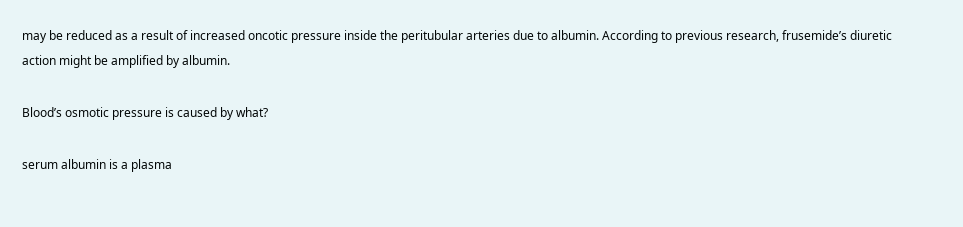may be reduced as a result of increased oncotic pressure inside the peritubular arteries due to albumin. According to previous research, frusemide’s diuretic action might be amplified by albumin.

Blood’s osmotic pressure is caused by what?

serum albumin is a plasma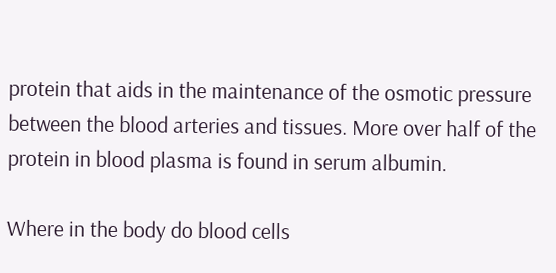protein that aids in the maintenance of the osmotic pressure between the blood arteries and tissues. More over half of the protein in blood plasma is found in serum albumin.

Where in the body do blood cells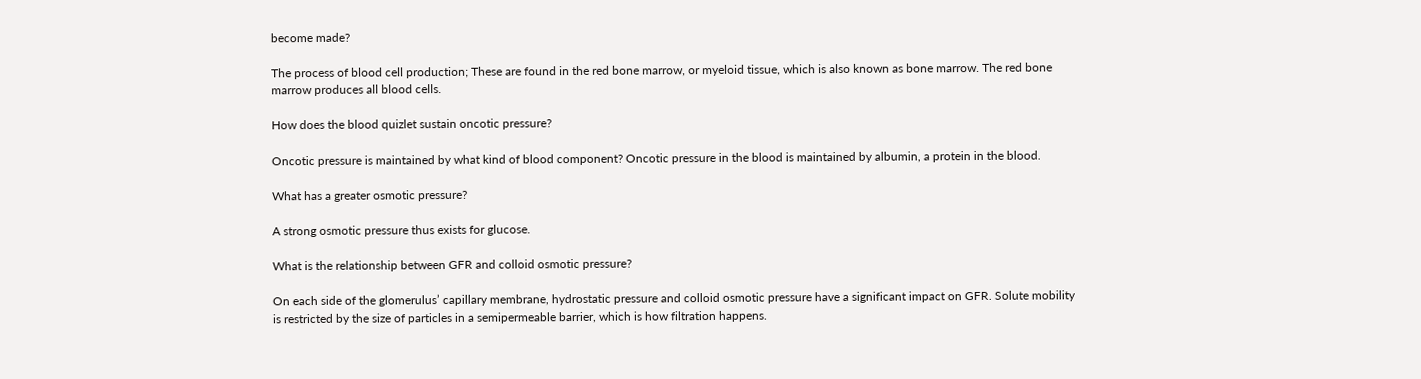become made?

The process of blood cell production; These are found in the red bone marrow, or myeloid tissue, which is also known as bone marrow. The red bone marrow produces all blood cells.

How does the blood quizlet sustain oncotic pressure?

Oncotic pressure is maintained by what kind of blood component? Oncotic pressure in the blood is maintained by albumin, a protein in the blood.

What has a greater osmotic pressure?

A strong osmotic pressure thus exists for glucose.

What is the relationship between GFR and colloid osmotic pressure?

On each side of the glomerulus’ capillary membrane, hydrostatic pressure and colloid osmotic pressure have a significant impact on GFR. Solute mobility is restricted by the size of particles in a semipermeable barrier, which is how filtration happens.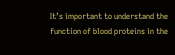It’s important to understand the function of blood proteins in the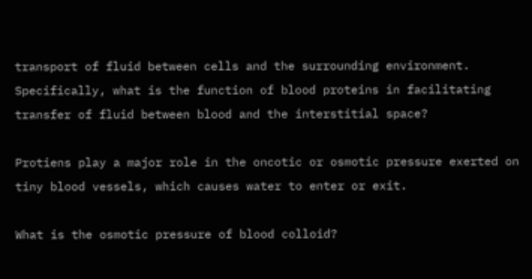transport of fluid between cells and the surrounding environment.
Specifically, what is the function of blood proteins in facilitating transfer of fluid between blood and the interstitial space?

Protiens play a major role in the oncotic or osmotic pressure exerted on tiny blood vessels, which causes water to enter or exit.

What is the osmotic pressure of blood colloid?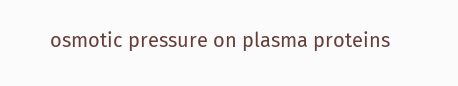osmotic pressure on plasma proteins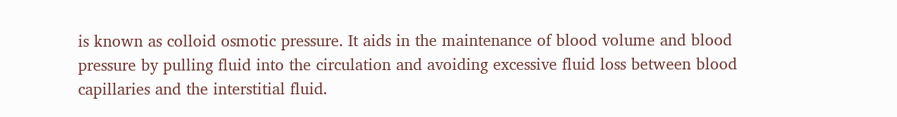is known as colloid osmotic pressure. It aids in the maintenance of blood volume and blood pressure by pulling fluid into the circulation and avoiding excessive fluid loss between blood capillaries and the interstitial fluid.